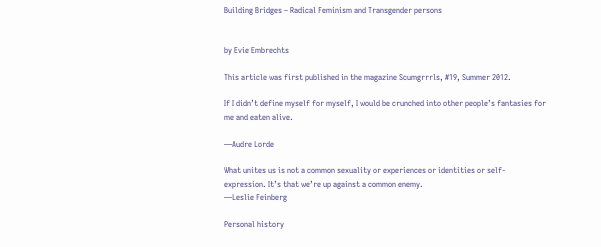Building Bridges – Radical Feminism and Transgender persons


by Evie Embrechts

This article was first published in the magazine Scumgrrrls, #19, Summer 2012.

If I didn’t define myself for myself, I would be crunched into other people’s fantasies for me and eaten alive.

—Audre Lorde

What unites us is not a common sexuality or experiences or identities or self-expression. It’s that we’re up against a common enemy.
—Leslie Feinberg

Personal history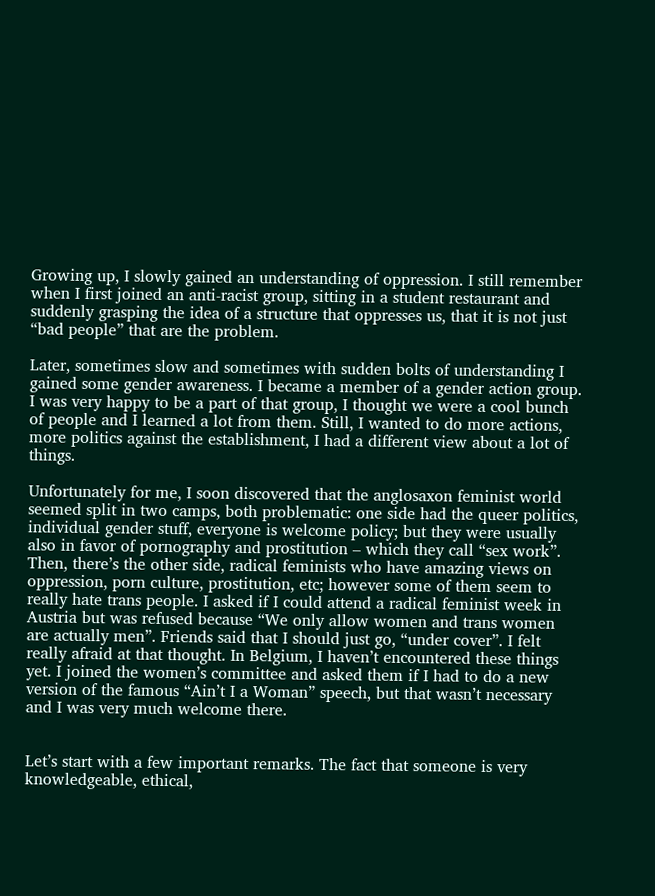Growing up, I slowly gained an understanding of oppression. I still remember when I first joined an anti-racist group, sitting in a student restaurant and suddenly grasping the idea of a structure that oppresses us, that it is not just “bad people” that are the problem.

Later, sometimes slow and sometimes with sudden bolts of understanding I gained some gender awareness. I became a member of a gender action group. I was very happy to be a part of that group, I thought we were a cool bunch of people and I learned a lot from them. Still, I wanted to do more actions, more politics against the establishment, I had a different view about a lot of things.

Unfortunately for me, I soon discovered that the anglosaxon feminist world seemed split in two camps, both problematic: one side had the queer politics, individual gender stuff, everyone is welcome policy; but they were usually also in favor of pornography and prostitution – which they call “sex work”. Then, there’s the other side, radical feminists who have amazing views on oppression, porn culture, prostitution, etc; however some of them seem to really hate trans people. I asked if I could attend a radical feminist week in Austria but was refused because “We only allow women and trans women are actually men”. Friends said that I should just go, “under cover”. I felt really afraid at that thought. In Belgium, I haven’t encountered these things yet. I joined the women’s committee and asked them if I had to do a new version of the famous “Ain’t I a Woman” speech, but that wasn’t necessary and I was very much welcome there.


Let’s start with a few important remarks. The fact that someone is very knowledgeable, ethical,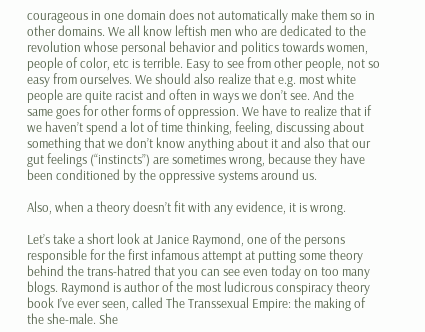courageous in one domain does not automatically make them so in other domains. We all know leftish men who are dedicated to the revolution whose personal behavior and politics towards women, people of color, etc is terrible. Easy to see from other people, not so easy from ourselves. We should also realize that e.g. most white people are quite racist and often in ways we don’t see. And the same goes for other forms of oppression. We have to realize that if we haven’t spend a lot of time thinking, feeling, discussing about something that we don’t know anything about it and also that our gut feelings (“instincts”) are sometimes wrong, because they have been conditioned by the oppressive systems around us.

Also, when a theory doesn’t fit with any evidence, it is wrong.

Let’s take a short look at Janice Raymond, one of the persons responsible for the first infamous attempt at putting some theory behind the trans-hatred that you can see even today on too many blogs. Raymond is author of the most ludicrous conspiracy theory book I’ve ever seen, called The Transsexual Empire: the making of the she-male. She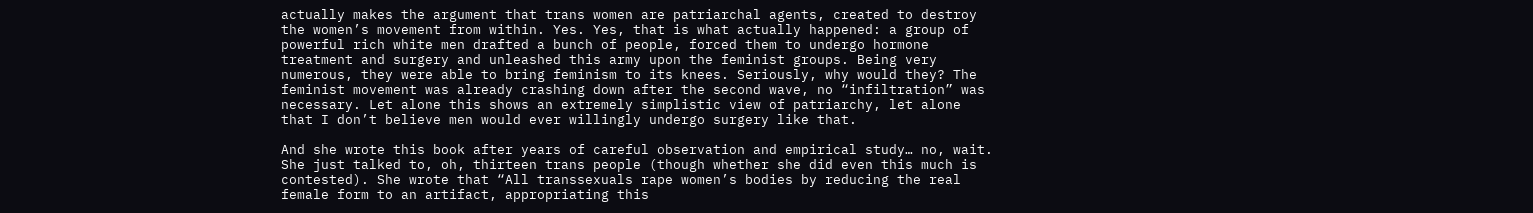actually makes the argument that trans women are patriarchal agents, created to destroy the women’s movement from within. Yes. Yes, that is what actually happened: a group of powerful rich white men drafted a bunch of people, forced them to undergo hormone treatment and surgery and unleashed this army upon the feminist groups. Being very numerous, they were able to bring feminism to its knees. Seriously, why would they? The feminist movement was already crashing down after the second wave, no “infiltration” was necessary. Let alone this shows an extremely simplistic view of patriarchy, let alone that I don’t believe men would ever willingly undergo surgery like that.

And she wrote this book after years of careful observation and empirical study… no, wait. She just talked to, oh, thirteen trans people (though whether she did even this much is contested). She wrote that “All transsexuals rape women’s bodies by reducing the real female form to an artifact, appropriating this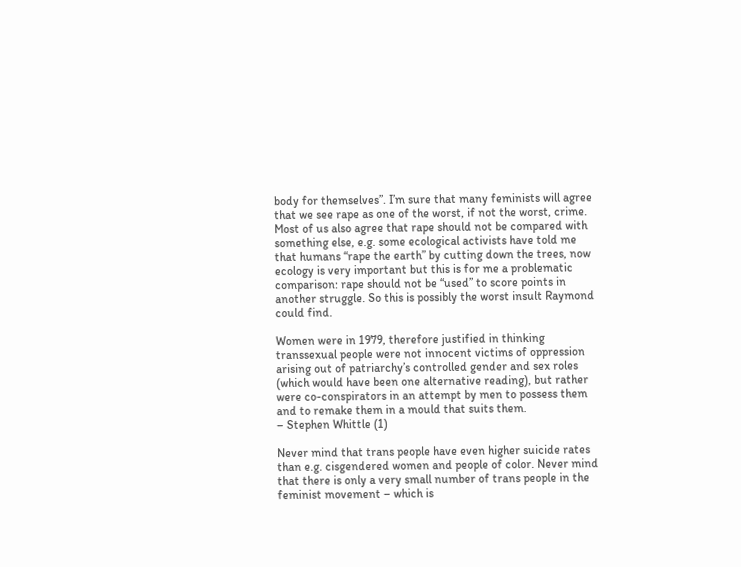body for themselves”. I’m sure that many feminists will agree that we see rape as one of the worst, if not the worst, crime. Most of us also agree that rape should not be compared with something else, e.g. some ecological activists have told me that humans “rape the earth” by cutting down the trees, now ecology is very important but this is for me a problematic comparison: rape should not be “used” to score points in another struggle. So this is possibly the worst insult Raymond could find.

Women were in 1979, therefore justified in thinking transsexual people were not innocent victims of oppression arising out of patriarchy’s controlled gender and sex roles (which would have been one alternative reading), but rather were co-conspirators in an attempt by men to possess them and to remake them in a mould that suits them.
– Stephen Whittle (1)

Never mind that trans people have even higher suicide rates than e.g. cisgendered women and people of color. Never mind that there is only a very small number of trans people in the feminist movement – which is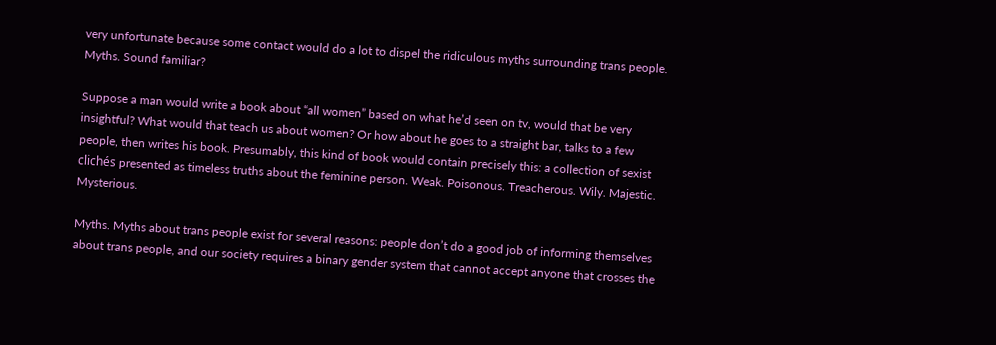very unfortunate because some contact would do a lot to dispel the ridiculous myths surrounding trans people. Myths. Sound familiar?

Suppose a man would write a book about “all women” based on what he’d seen on tv, would that be very insightful? What would that teach us about women? Or how about he goes to a straight bar, talks to a few people, then writes his book. Presumably, this kind of book would contain precisely this: a collection of sexist clichés presented as timeless truths about the feminine person. Weak. Poisonous. Treacherous. Wily. Majestic. Mysterious.

Myths. Myths about trans people exist for several reasons: people don’t do a good job of informing themselves about trans people, and our society requires a binary gender system that cannot accept anyone that crosses the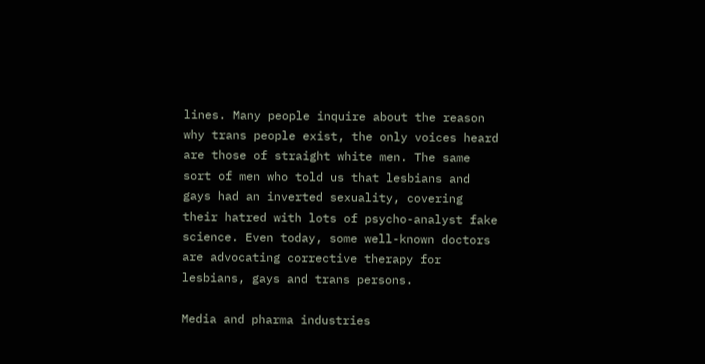lines. Many people inquire about the reason why trans people exist, the only voices heard are those of straight white men. The same sort of men who told us that lesbians and gays had an inverted sexuality, covering their hatred with lots of psycho-analyst fake science. Even today, some well-known doctors are advocating corrective therapy for lesbians, gays and trans persons.

Media and pharma industries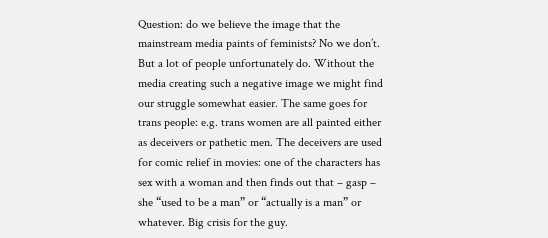Question: do we believe the image that the mainstream media paints of feminists? No we don’t. But a lot of people unfortunately do. Without the media creating such a negative image we might find our struggle somewhat easier. The same goes for trans people: e.g. trans women are all painted either as deceivers or pathetic men. The deceivers are used for comic relief in movies: one of the characters has sex with a woman and then finds out that – gasp – she “used to be a man” or “actually is a man” or whatever. Big crisis for the guy.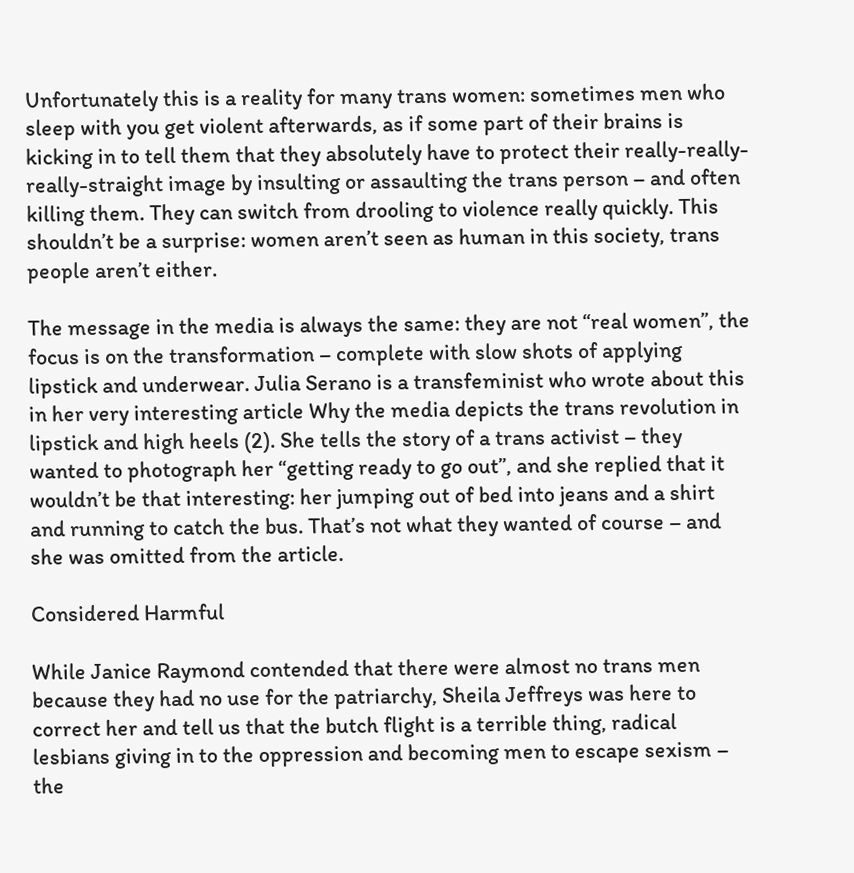Unfortunately this is a reality for many trans women: sometimes men who sleep with you get violent afterwards, as if some part of their brains is kicking in to tell them that they absolutely have to protect their really-really-really-straight image by insulting or assaulting the trans person – and often killing them. They can switch from drooling to violence really quickly. This shouldn’t be a surprise: women aren’t seen as human in this society, trans people aren’t either.

The message in the media is always the same: they are not “real women”, the focus is on the transformation – complete with slow shots of applying lipstick and underwear. Julia Serano is a transfeminist who wrote about this in her very interesting article Why the media depicts the trans revolution in lipstick and high heels (2). She tells the story of a trans activist – they wanted to photograph her “getting ready to go out”, and she replied that it wouldn’t be that interesting: her jumping out of bed into jeans and a shirt and running to catch the bus. That’s not what they wanted of course – and she was omitted from the article.

Considered Harmful

While Janice Raymond contended that there were almost no trans men because they had no use for the patriarchy, Sheila Jeffreys was here to correct her and tell us that the butch flight is a terrible thing, radical lesbians giving in to the oppression and becoming men to escape sexism – the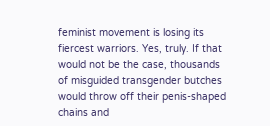feminist movement is losing its fiercest warriors. Yes, truly. If that would not be the case, thousands of misguided transgender butches would throw off their penis-shaped chains and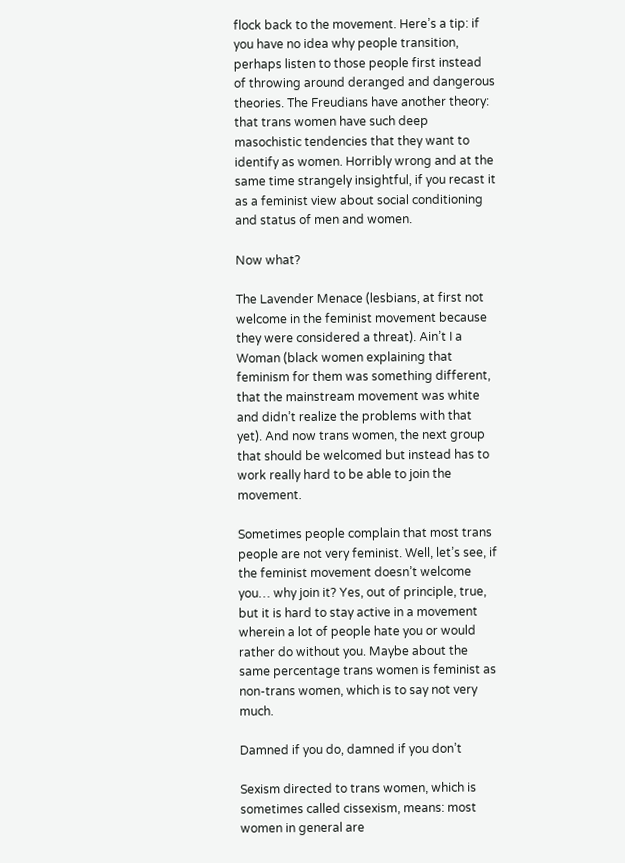flock back to the movement. Here’s a tip: if you have no idea why people transition, perhaps listen to those people first instead of throwing around deranged and dangerous theories. The Freudians have another theory: that trans women have such deep masochistic tendencies that they want to identify as women. Horribly wrong and at the same time strangely insightful, if you recast it as a feminist view about social conditioning and status of men and women.

Now what?

The Lavender Menace (lesbians, at first not welcome in the feminist movement because they were considered a threat). Ain’t I a Woman (black women explaining that feminism for them was something different, that the mainstream movement was white and didn’t realize the problems with that yet). And now trans women, the next group that should be welcomed but instead has to work really hard to be able to join the movement.

Sometimes people complain that most trans people are not very feminist. Well, let’s see, if the feminist movement doesn’t welcome you… why join it? Yes, out of principle, true, but it is hard to stay active in a movement wherein a lot of people hate you or would rather do without you. Maybe about the same percentage trans women is feminist as non-trans women, which is to say not very much.

Damned if you do, damned if you don’t

Sexism directed to trans women, which is sometimes called cissexism, means: most women in general are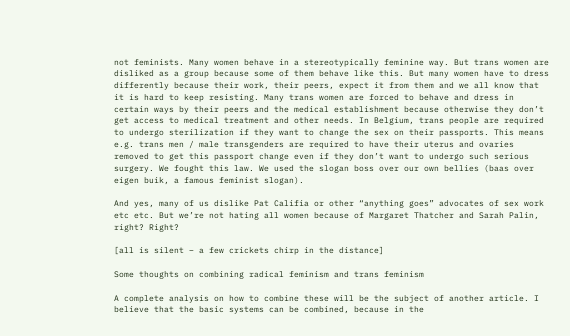not feminists. Many women behave in a stereotypically feminine way. But trans women are disliked as a group because some of them behave like this. But many women have to dress differently because their work, their peers, expect it from them and we all know that it is hard to keep resisting. Many trans women are forced to behave and dress in certain ways by their peers and the medical establishment because otherwise they don’t get access to medical treatment and other needs. In Belgium, trans people are required to undergo sterilization if they want to change the sex on their passports. This means e.g. trans men / male transgenders are required to have their uterus and ovaries removed to get this passport change even if they don’t want to undergo such serious surgery. We fought this law. We used the slogan boss over our own bellies (baas over eigen buik, a famous feminist slogan).

And yes, many of us dislike Pat Califia or other “anything goes” advocates of sex work etc etc. But we’re not hating all women because of Margaret Thatcher and Sarah Palin, right? Right?

[all is silent – a few crickets chirp in the distance]

Some thoughts on combining radical feminism and trans feminism

A complete analysis on how to combine these will be the subject of another article. I believe that the basic systems can be combined, because in the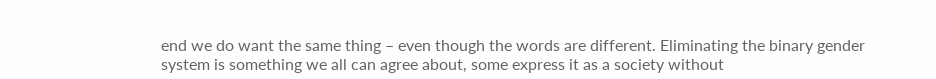end we do want the same thing – even though the words are different. Eliminating the binary gender system is something we all can agree about, some express it as a society without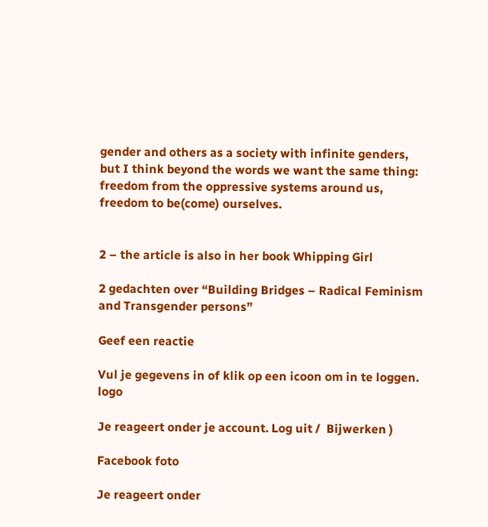gender and others as a society with infinite genders, but I think beyond the words we want the same thing: freedom from the oppressive systems around us, freedom to be(come) ourselves.


2 – the article is also in her book Whipping Girl

2 gedachten over “Building Bridges – Radical Feminism and Transgender persons”

Geef een reactie

Vul je gegevens in of klik op een icoon om in te loggen. logo

Je reageert onder je account. Log uit /  Bijwerken )

Facebook foto

Je reageert onder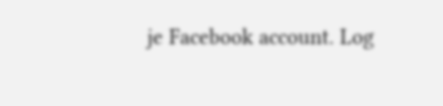je Facebook account. Log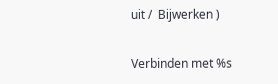uit /  Bijwerken )

Verbinden met %s